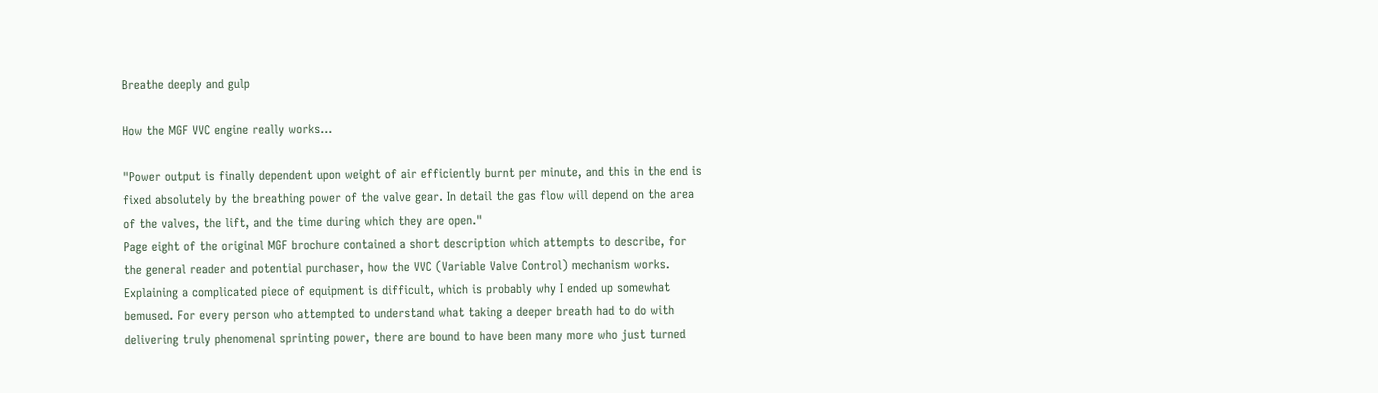Breathe deeply and gulp

How the MGF VVC engine really works…

"Power output is finally dependent upon weight of air efficiently burnt per minute, and this in the end is fixed absolutely by the breathing power of the valve gear. In detail the gas flow will depend on the area of the valves, the lift, and the time during which they are open."
Page eight of the original MGF brochure contained a short description which attempts to describe, for the general reader and potential purchaser, how the VVC (Variable Valve Control) mechanism works. Explaining a complicated piece of equipment is difficult, which is probably why I ended up somewhat bemused. For every person who attempted to understand what taking a deeper breath had to do with delivering truly phenomenal sprinting power, there are bound to have been many more who just turned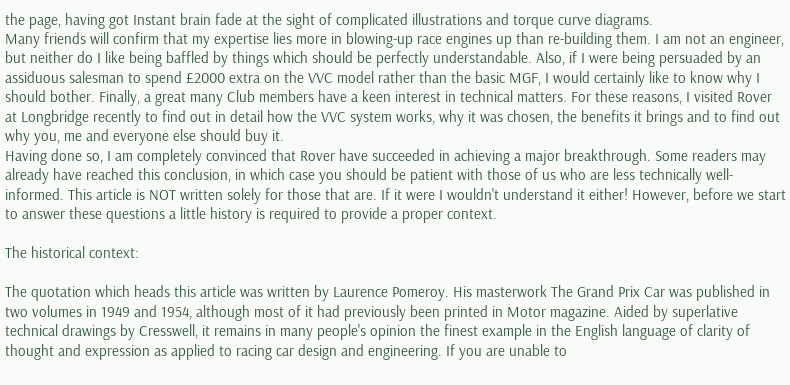the page, having got Instant brain fade at the sight of complicated illustrations and torque curve diagrams.
Many friends will confirm that my expertise lies more in blowing-up race engines up than re-building them. I am not an engineer, but neither do I like being baffled by things which should be perfectly understandable. Also, if I were being persuaded by an assiduous salesman to spend £2000 extra on the VVC model rather than the basic MGF, I would certainly like to know why I should bother. Finally, a great many Club members have a keen interest in technical matters. For these reasons, I visited Rover at Longbridge recently to find out in detail how the VVC system works, why it was chosen, the benefits it brings and to find out why you, me and everyone else should buy it.
Having done so, I am completely convinced that Rover have succeeded in achieving a major breakthrough. Some readers may already have reached this conclusion, in which case you should be patient with those of us who are less technically well-informed. This article is NOT written solely for those that are. If it were I wouldn't understand it either! However, before we start to answer these questions a little history is required to provide a proper context.

The historical context:

The quotation which heads this article was written by Laurence Pomeroy. His masterwork The Grand Prix Car was published in two volumes in 1949 and 1954, although most of it had previously been printed in Motor magazine. Aided by superlative technical drawings by Cresswell, it remains in many people's opinion the finest example in the English language of clarity of thought and expression as applied to racing car design and engineering. If you are unable to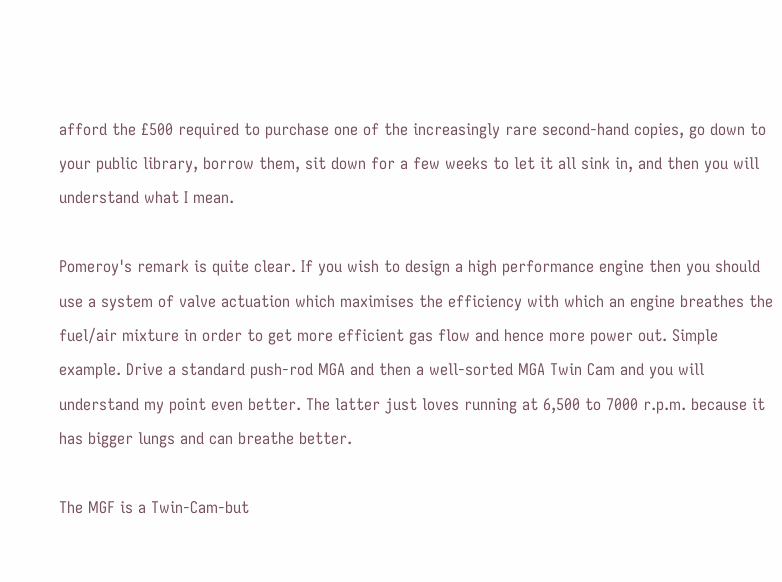afford the £500 required to purchase one of the increasingly rare second-hand copies, go down to your public library, borrow them, sit down for a few weeks to let it all sink in, and then you will understand what I mean.

Pomeroy's remark is quite clear. If you wish to design a high performance engine then you should use a system of valve actuation which maximises the efficiency with which an engine breathes the fuel/air mixture in order to get more efficient gas flow and hence more power out. Simple example. Drive a standard push-rod MGA and then a well-sorted MGA Twin Cam and you will understand my point even better. The latter just loves running at 6,500 to 7000 r.p.m. because it has bigger lungs and can breathe better.

The MGF is a Twin-Cam-but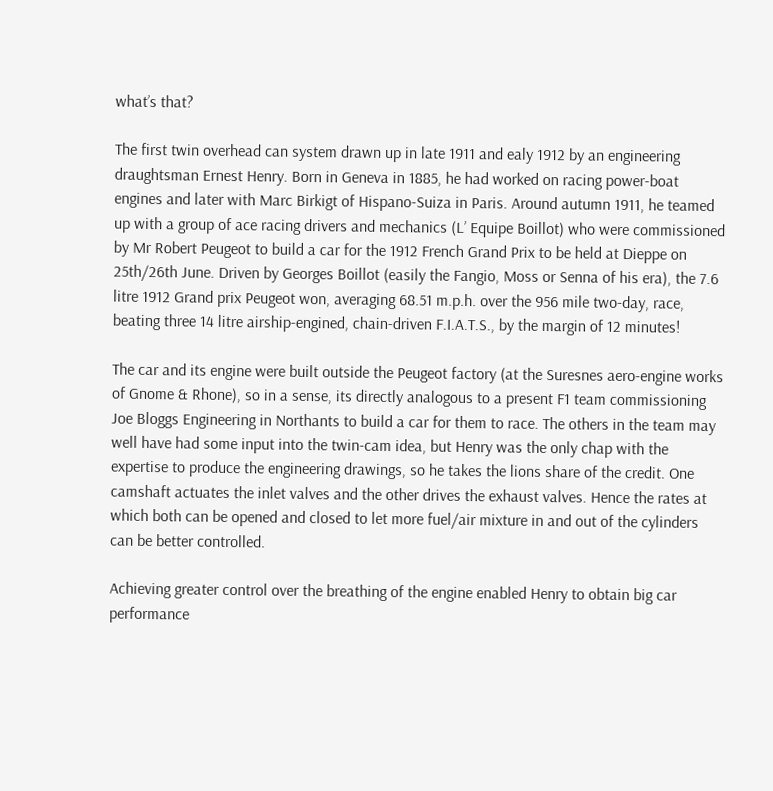what’s that?

The first twin overhead can system drawn up in late 1911 and ealy 1912 by an engineering draughtsman Ernest Henry. Born in Geneva in 1885, he had worked on racing power-boat engines and later with Marc Birkigt of Hispano-Suiza in Paris. Around autumn 1911, he teamed up with a group of ace racing drivers and mechanics (L’ Equipe Boillot) who were commissioned by Mr Robert Peugeot to build a car for the 1912 French Grand Prix to be held at Dieppe on 25th/26th June. Driven by Georges Boillot (easily the Fangio, Moss or Senna of his era), the 7.6 litre 1912 Grand prix Peugeot won, averaging 68.51 m.p.h. over the 956 mile two-day, race, beating three 14 litre airship-engined, chain-driven F.I.A.T.S., by the margin of 12 minutes!

The car and its engine were built outside the Peugeot factory (at the Suresnes aero-engine works of Gnome & Rhone), so in a sense, its directly analogous to a present F1 team commissioning Joe Bloggs Engineering in Northants to build a car for them to race. The others in the team may well have had some input into the twin-cam idea, but Henry was the only chap with the expertise to produce the engineering drawings, so he takes the lions share of the credit. One camshaft actuates the inlet valves and the other drives the exhaust valves. Hence the rates at which both can be opened and closed to let more fuel/air mixture in and out of the cylinders can be better controlled.

Achieving greater control over the breathing of the engine enabled Henry to obtain big car performance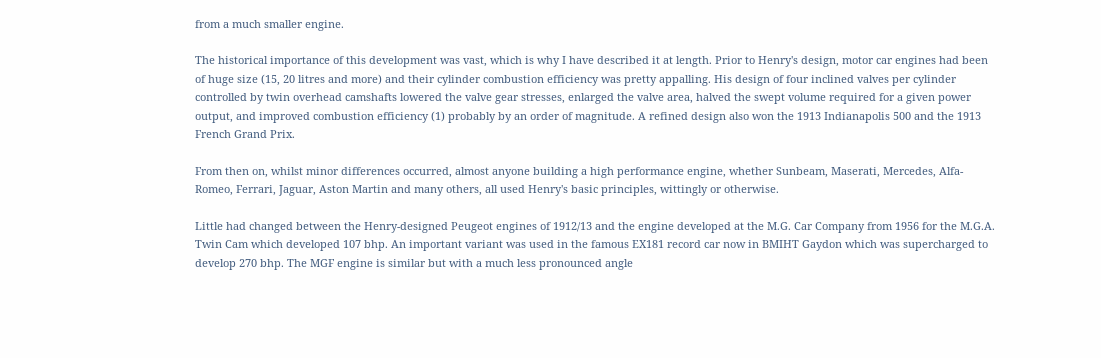from a much smaller engine.

The historical importance of this development was vast, which is why I have described it at length. Prior to Henry's design, motor car engines had been of huge size (15, 20 litres and more) and their cylinder combustion efficiency was pretty appalling. His design of four inclined valves per cylinder controlled by twin overhead camshafts lowered the valve gear stresses, enlarged the valve area, halved the swept volume required for a given power output, and improved combustion efficiency (1) probably by an order of magnitude. A refined design also won the 1913 Indianapolis 500 and the 1913 French Grand Prix.

From then on, whilst minor differences occurred, almost anyone building a high performance engine, whether Sunbeam, Maserati, Mercedes, Alfa-Romeo, Ferrari, Jaguar, Aston Martin and many others, all used Henry's basic principles, wittingly or otherwise.

Little had changed between the Henry-designed Peugeot engines of 1912/13 and the engine developed at the M.G. Car Company from 1956 for the M.G.A. Twin Cam which developed 107 bhp. An important variant was used in the famous EX181 record car now in BMIHT Gaydon which was supercharged to develop 270 bhp. The MGF engine is similar but with a much less pronounced angle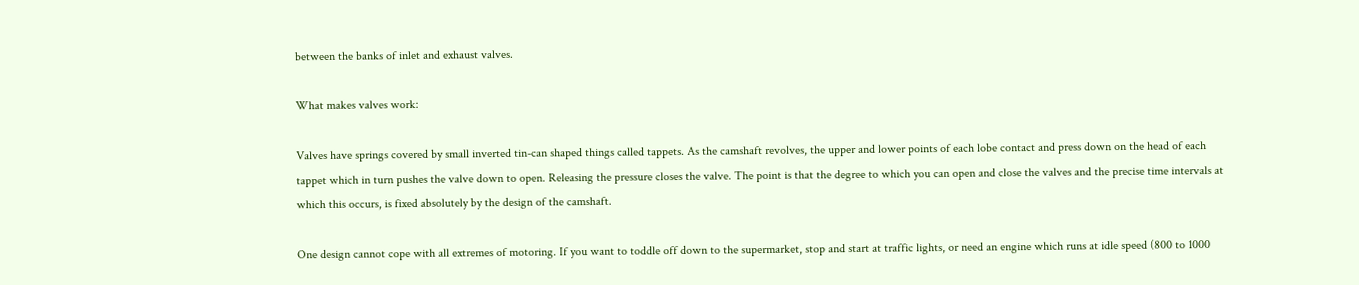between the banks of inlet and exhaust valves.

What makes valves work:

Valves have springs covered by small inverted tin-can shaped things called tappets. As the camshaft revolves, the upper and lower points of each lobe contact and press down on the head of each tappet which in turn pushes the valve down to open. Releasing the pressure closes the valve. The point is that the degree to which you can open and close the valves and the precise time intervals at which this occurs, is fixed absolutely by the design of the camshaft.

One design cannot cope with all extremes of motoring. If you want to toddle off down to the supermarket, stop and start at traffic lights, or need an engine which runs at idle speed (800 to 1000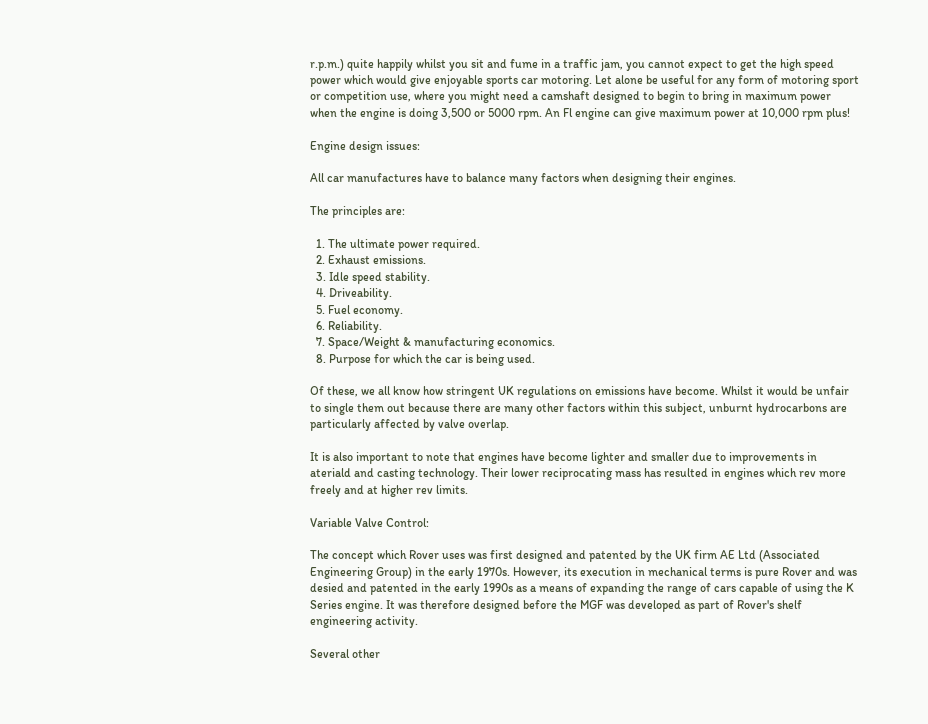r.p.m.) quite happily whilst you sit and fume in a traffic jam, you cannot expect to get the high speed power which would give enjoyable sports car motoring. Let alone be useful for any form of motoring sport or competition use, where you might need a camshaft designed to begin to bring in maximum power when the engine is doing 3,500 or 5000 rpm. An Fl engine can give maximum power at 10,000 rpm plus!

Engine design issues:

All car manufactures have to balance many factors when designing their engines.

The principles are:

  1. The ultimate power required.
  2. Exhaust emissions.
  3. Idle speed stability.
  4. Driveability.
  5. Fuel economy.
  6. Reliability.
  7. Space/Weight & manufacturing economics.
  8. Purpose for which the car is being used.

Of these, we all know how stringent UK regulations on emissions have become. Whilst it would be unfair to single them out because there are many other factors within this subject, unburnt hydrocarbons are particularly affected by valve overlap.

It is also important to note that engines have become lighter and smaller due to improvements in ateriald and casting technology. Their lower reciprocating mass has resulted in engines which rev more freely and at higher rev limits.

Variable Valve Control:

The concept which Rover uses was first designed and patented by the UK firm AE Ltd (Associated Engineering Group) in the early 1970s. However, its execution in mechanical terms is pure Rover and was desied and patented in the early 1990s as a means of expanding the range of cars capable of using the K Series engine. It was therefore designed before the MGF was developed as part of Rover's shelf engineering activity.

Several other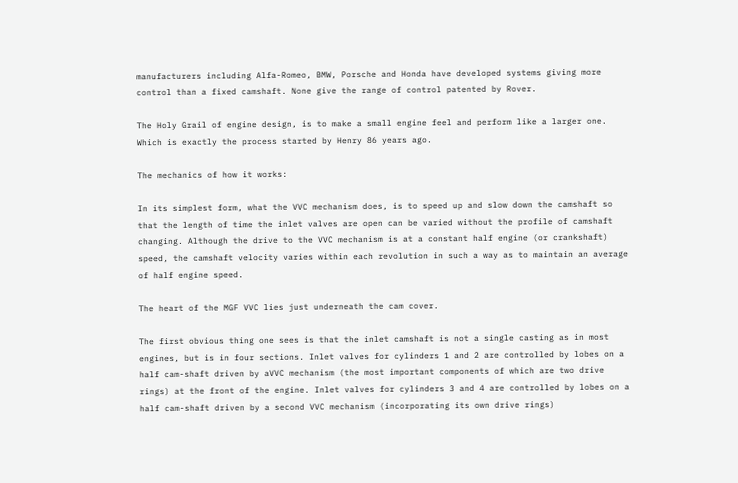manufacturers including Alfa-Romeo, BMW, Porsche and Honda have developed systems giving more control than a fixed camshaft. None give the range of control patented by Rover.

The Holy Grail of engine design, is to make a small engine feel and perform like a larger one. Which is exactly the process started by Henry 86 years ago.

The mechanics of how it works:

In its simplest form, what the VVC mechanism does, is to speed up and slow down the camshaft so that the length of time the inlet valves are open can be varied without the profile of camshaft changing. Although the drive to the VVC mechanism is at a constant half engine (or crankshaft) speed, the camshaft velocity varies within each revolution in such a way as to maintain an average of half engine speed.

The heart of the MGF VVC lies just underneath the cam cover.

The first obvious thing one sees is that the inlet camshaft is not a single casting as in most engines, but is in four sections. Inlet valves for cylinders 1 and 2 are controlled by lobes on a half cam-shaft driven by aVVC mechanism (the most important components of which are two drive rings) at the front of the engine. Inlet valves for cylinders 3 and 4 are controlled by lobes on a half cam-shaft driven by a second VVC mechanism (incorporating its own drive rings)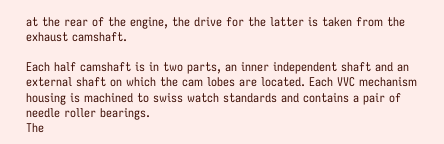at the rear of the engine, the drive for the latter is taken from the exhaust camshaft.

Each half camshaft is in two parts, an inner independent shaft and an external shaft on which the cam lobes are located. Each VVC mechanism housing is machined to swiss watch standards and contains a pair of needle roller bearings.
The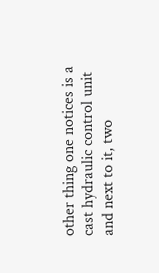other thing one notices is a cast hydraulic control unit and next to it, two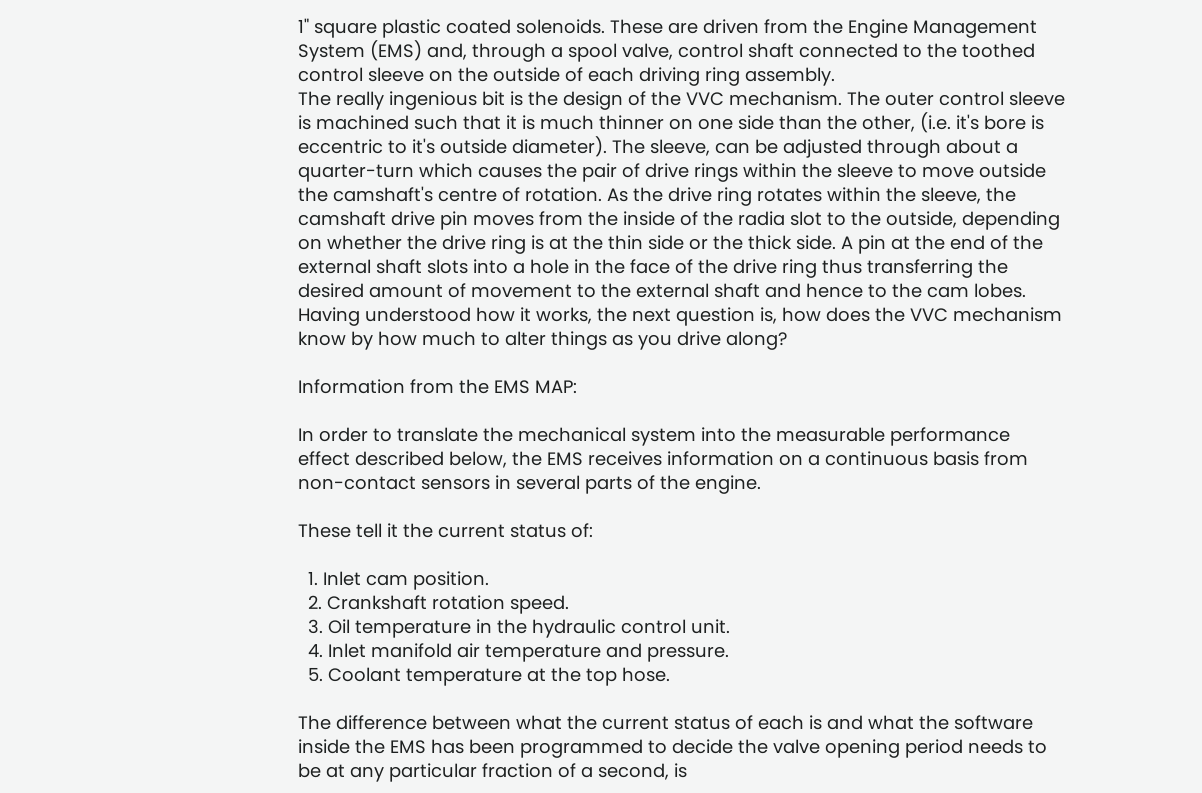1" square plastic coated solenoids. These are driven from the Engine Management System (EMS) and, through a spool valve, control shaft connected to the toothed control sleeve on the outside of each driving ring assembly.
The really ingenious bit is the design of the VVC mechanism. The outer control sleeve is machined such that it is much thinner on one side than the other, (i.e. it's bore is eccentric to it's outside diameter). The sleeve, can be adjusted through about a quarter-turn which causes the pair of drive rings within the sleeve to move outside the camshaft's centre of rotation. As the drive ring rotates within the sleeve, the camshaft drive pin moves from the inside of the radia slot to the outside, depending on whether the drive ring is at the thin side or the thick side. A pin at the end of the external shaft slots into a hole in the face of the drive ring thus transferring the desired amount of movement to the external shaft and hence to the cam lobes.
Having understood how it works, the next question is, how does the VVC mechanism know by how much to alter things as you drive along?

Information from the EMS MAP:

In order to translate the mechanical system into the measurable performance effect described below, the EMS receives information on a continuous basis from non-contact sensors in several parts of the engine.

These tell it the current status of:

  1. Inlet cam position.
  2. Crankshaft rotation speed.
  3. Oil temperature in the hydraulic control unit.
  4. Inlet manifold air temperature and pressure.
  5. Coolant temperature at the top hose.

The difference between what the current status of each is and what the software inside the EMS has been programmed to decide the valve opening period needs to be at any particular fraction of a second, is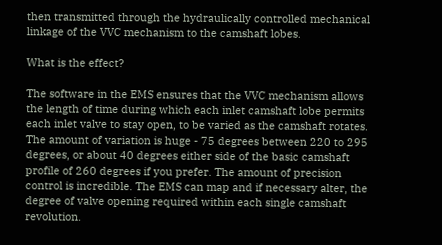then transmitted through the hydraulically controlled mechanical linkage of the VVC mechanism to the camshaft lobes.

What is the effect?

The software in the EMS ensures that the VVC mechanism allows the length of time during which each inlet camshaft lobe permits each inlet valve to stay open, to be varied as the camshaft rotates. The amount of variation is huge - 75 degrees between 220 to 295 degrees, or about 40 degrees either side of the basic camshaft profile of 260 degrees if you prefer. The amount of precision control is incredible. The EMS can map and if necessary alter, the degree of valve opening required within each single camshaft revolution.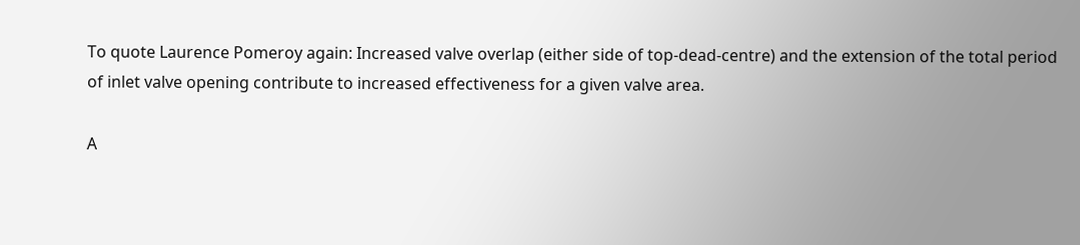To quote Laurence Pomeroy again: Increased valve overlap (either side of top-dead-centre) and the extension of the total period of inlet valve opening contribute to increased effectiveness for a given valve area.

A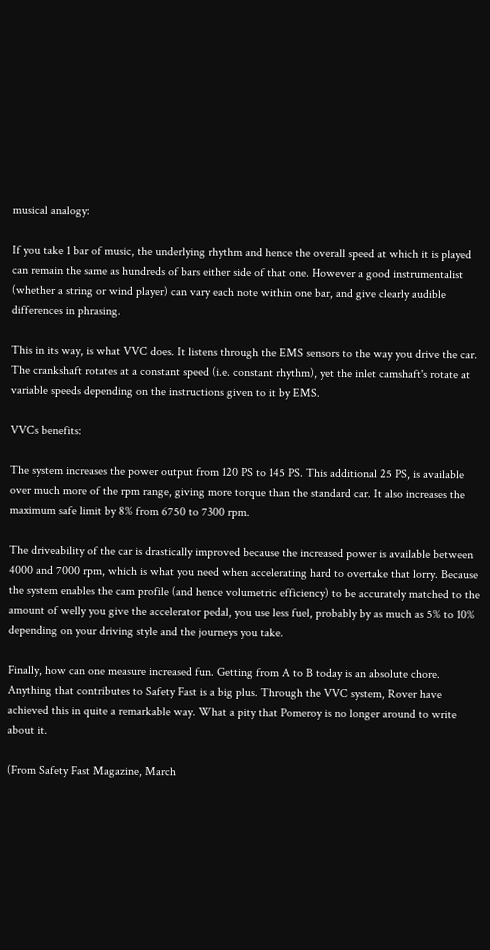musical analogy:

If you take 1 bar of music, the underlying rhythm and hence the overall speed at which it is played can remain the same as hundreds of bars either side of that one. However a good instrumentalist (whether a string or wind player) can vary each note within one bar, and give clearly audible differences in phrasing.

This in its way, is what VVC does. It listens through the EMS sensors to the way you drive the car. The crankshaft rotates at a constant speed (i.e. constant rhythm), yet the inlet camshaft's rotate at variable speeds depending on the instructions given to it by EMS.

VVCs benefits:

The system increases the power output from 120 PS to 145 PS. This additional 25 PS, is available over much more of the rpm range, giving more torque than the standard car. It also increases the maximum safe limit by 8% from 6750 to 7300 rpm.

The driveability of the car is drastically improved because the increased power is available between 4000 and 7000 rpm, which is what you need when accelerating hard to overtake that lorry. Because the system enables the cam profile (and hence volumetric efficiency) to be accurately matched to the amount of welly you give the accelerator pedal, you use less fuel, probably by as much as 5% to 10% depending on your driving style and the journeys you take.

Finally, how can one measure increased fun. Getting from A to B today is an absolute chore. Anything that contributes to Safety Fast is a big plus. Through the VVC system, Rover have achieved this in quite a remarkable way. What a pity that Pomeroy is no longer around to write about it.

(From Safety Fast Magazine, March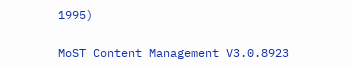1995)

MoST Content Management V3.0.8923